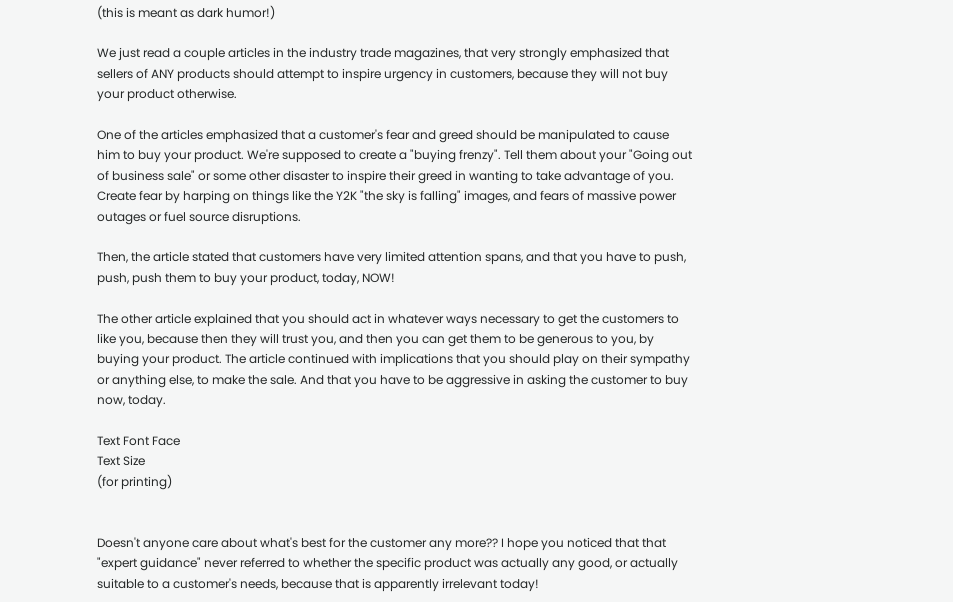(this is meant as dark humor!)

We just read a couple articles in the industry trade magazines, that very strongly emphasized that sellers of ANY products should attempt to inspire urgency in customers, because they will not buy your product otherwise.

One of the articles emphasized that a customer's fear and greed should be manipulated to cause him to buy your product. We're supposed to create a "buying frenzy". Tell them about your "Going out of business sale" or some other disaster to inspire their greed in wanting to take advantage of you. Create fear by harping on things like the Y2K "the sky is falling" images, and fears of massive power outages or fuel source disruptions.

Then, the article stated that customers have very limited attention spans, and that you have to push, push, push them to buy your product, today, NOW!

The other article explained that you should act in whatever ways necessary to get the customers to like you, because then they will trust you, and then you can get them to be generous to you, by buying your product. The article continued with implications that you should play on their sympathy or anything else, to make the sale. And that you have to be aggressive in asking the customer to buy now, today.

Text Font Face
Text Size
(for printing)


Doesn't anyone care about what's best for the customer any more?? I hope you noticed that that "expert guidance" never referred to whether the specific product was actually any good, or actually suitable to a customer's needs, because that is apparently irrelevant today!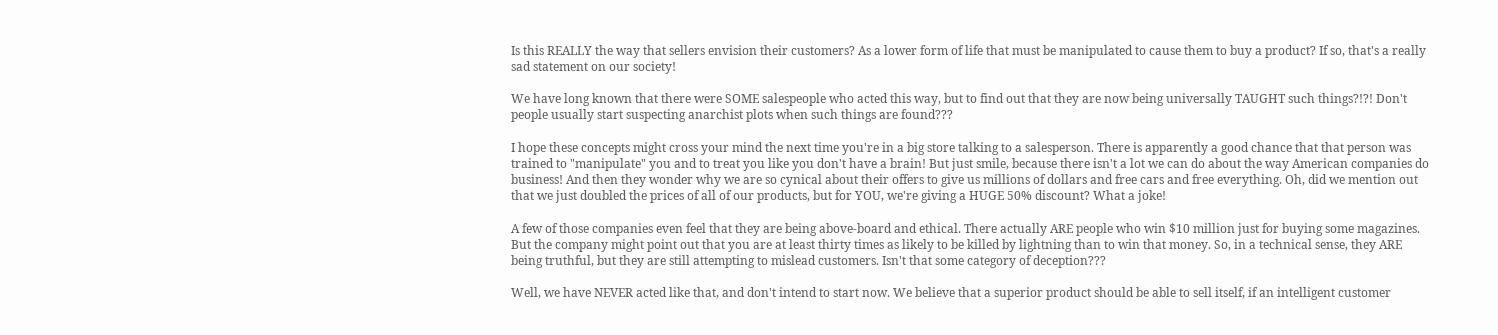Is this REALLY the way that sellers envision their customers? As a lower form of life that must be manipulated to cause them to buy a product? If so, that's a really sad statement on our society!

We have long known that there were SOME salespeople who acted this way, but to find out that they are now being universally TAUGHT such things?!?! Don't people usually start suspecting anarchist plots when such things are found???

I hope these concepts might cross your mind the next time you're in a big store talking to a salesperson. There is apparently a good chance that that person was trained to "manipulate" you and to treat you like you don't have a brain! But just smile, because there isn't a lot we can do about the way American companies do business! And then they wonder why we are so cynical about their offers to give us millions of dollars and free cars and free everything. Oh, did we mention out that we just doubled the prices of all of our products, but for YOU, we're giving a HUGE 50% discount? What a joke!

A few of those companies even feel that they are being above-board and ethical. There actually ARE people who win $10 million just for buying some magazines. But the company might point out that you are at least thirty times as likely to be killed by lightning than to win that money. So, in a technical sense, they ARE being truthful, but they are still attempting to mislead customers. Isn't that some category of deception???

Well, we have NEVER acted like that, and don't intend to start now. We believe that a superior product should be able to sell itself, if an intelligent customer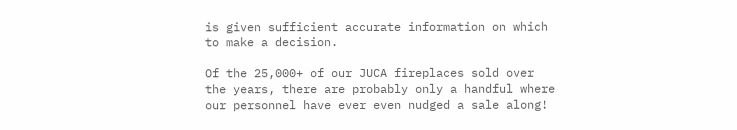is given sufficient accurate information on which to make a decision.

Of the 25,000+ of our JUCA fireplaces sold over the years, there are probably only a handful where our personnel have ever even nudged a sale along!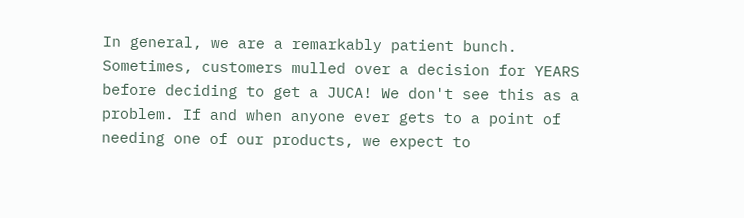In general, we are a remarkably patient bunch. Sometimes, customers mulled over a decision for YEARS before deciding to get a JUCA! We don't see this as a problem. If and when anyone ever gets to a point of needing one of our products, we expect to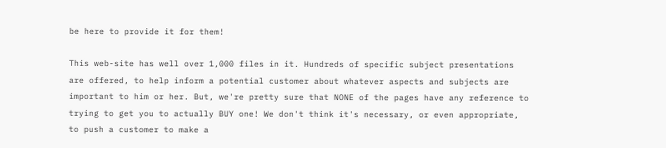be here to provide it for them!

This web-site has well over 1,000 files in it. Hundreds of specific subject presentations are offered, to help inform a potential customer about whatever aspects and subjects are important to him or her. But, we're pretty sure that NONE of the pages have any reference to trying to get you to actually BUY one! We don't think it's necessary, or even appropriate, to push a customer to make a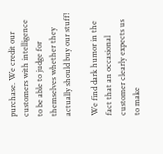purchase. We credit our customers with intelligence to be able to judge for themselves whether they actually should buy our stuff!

We find dark humor in the fact that an occasional customer clearly expects us to make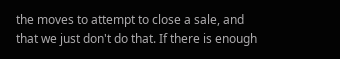the moves to attempt to close a sale, and that we just don't do that. If there is enough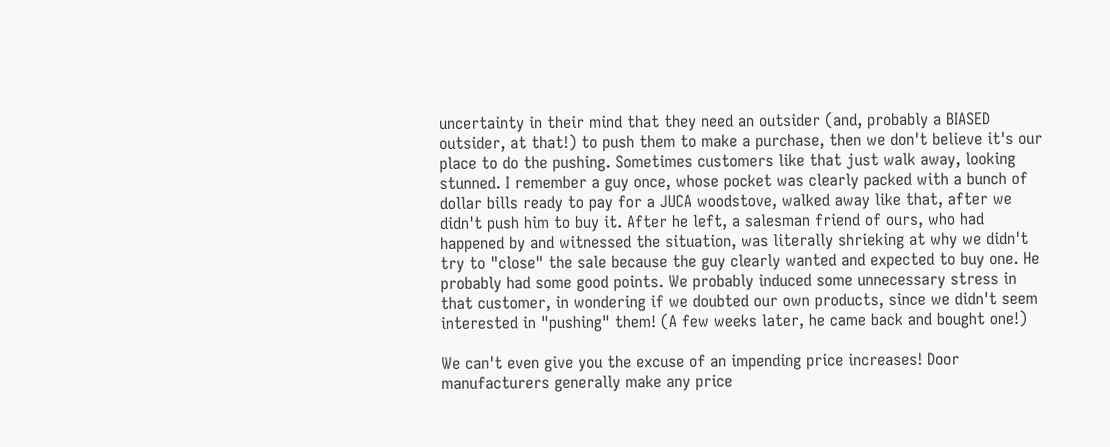uncertainty in their mind that they need an outsider (and, probably a BIASED outsider, at that!) to push them to make a purchase, then we don't believe it's our place to do the pushing. Sometimes customers like that just walk away, looking stunned. I remember a guy once, whose pocket was clearly packed with a bunch of dollar bills ready to pay for a JUCA woodstove, walked away like that, after we didn't push him to buy it. After he left, a salesman friend of ours, who had happened by and witnessed the situation, was literally shrieking at why we didn't try to "close" the sale because the guy clearly wanted and expected to buy one. He probably had some good points. We probably induced some unnecessary stress in that customer, in wondering if we doubted our own products, since we didn't seem interested in "pushing" them! (A few weeks later, he came back and bought one!)

We can't even give you the excuse of an impending price increases! Door manufacturers generally make any price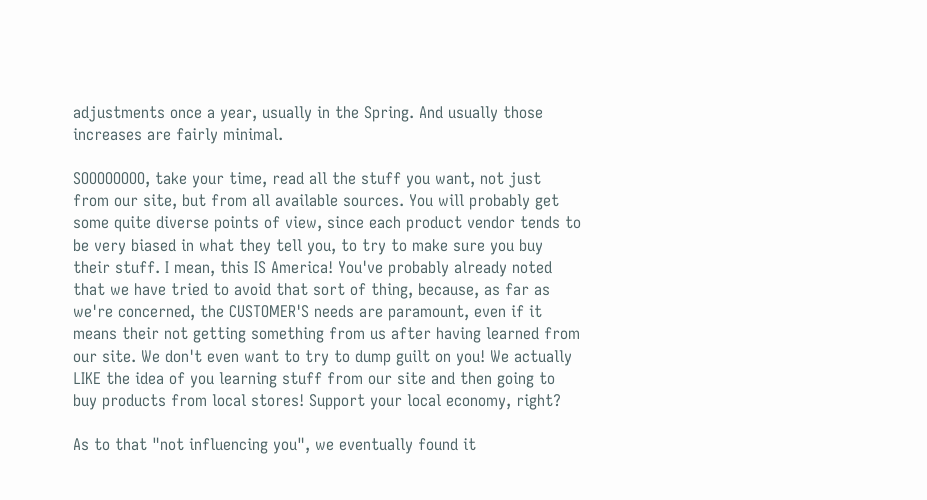adjustments once a year, usually in the Spring. And usually those increases are fairly minimal.

SOOOOOOOO, take your time, read all the stuff you want, not just from our site, but from all available sources. You will probably get some quite diverse points of view, since each product vendor tends to be very biased in what they tell you, to try to make sure you buy their stuff. I mean, this IS America! You've probably already noted that we have tried to avoid that sort of thing, because, as far as we're concerned, the CUSTOMER'S needs are paramount, even if it means their not getting something from us after having learned from our site. We don't even want to try to dump guilt on you! We actually LIKE the idea of you learning stuff from our site and then going to buy products from local stores! Support your local economy, right?

As to that "not influencing you", we eventually found it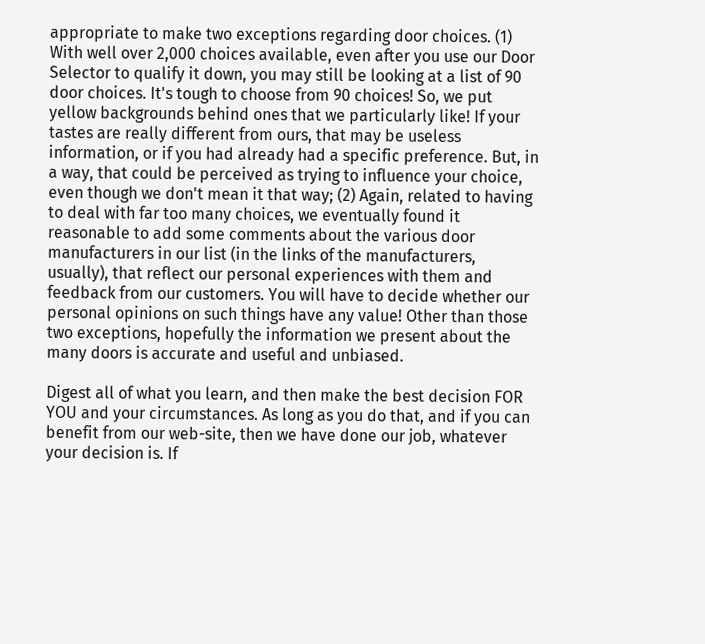appropriate to make two exceptions regarding door choices. (1) With well over 2,000 choices available, even after you use our Door Selector to qualify it down, you may still be looking at a list of 90 door choices. It's tough to choose from 90 choices! So, we put yellow backgrounds behind ones that we particularly like! If your tastes are really different from ours, that may be useless information, or if you had already had a specific preference. But, in a way, that could be perceived as trying to influence your choice, even though we don't mean it that way; (2) Again, related to having to deal with far too many choices, we eventually found it reasonable to add some comments about the various door manufacturers in our list (in the links of the manufacturers, usually), that reflect our personal experiences with them and feedback from our customers. You will have to decide whether our personal opinions on such things have any value! Other than those two exceptions, hopefully the information we present about the many doors is accurate and useful and unbiased.

Digest all of what you learn, and then make the best decision FOR YOU and your circumstances. As long as you do that, and if you can benefit from our web-site, then we have done our job, whatever your decision is. If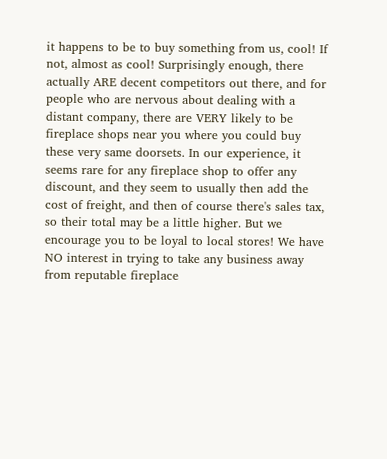it happens to be to buy something from us, cool! If not, almost as cool! Surprisingly enough, there actually ARE decent competitors out there, and for people who are nervous about dealing with a distant company, there are VERY likely to be fireplace shops near you where you could buy these very same doorsets. In our experience, it seems rare for any fireplace shop to offer any discount, and they seem to usually then add the cost of freight, and then of course there's sales tax, so their total may be a little higher. But we encourage you to be loyal to local stores! We have NO interest in trying to take any business away from reputable fireplace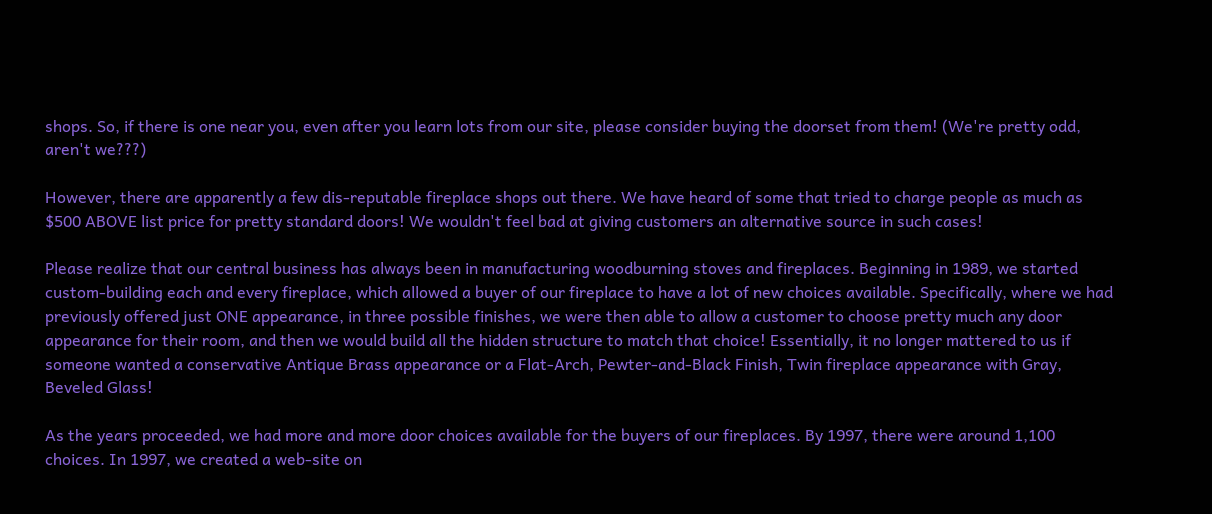shops. So, if there is one near you, even after you learn lots from our site, please consider buying the doorset from them! (We're pretty odd, aren't we???)

However, there are apparently a few dis-reputable fireplace shops out there. We have heard of some that tried to charge people as much as $500 ABOVE list price for pretty standard doors! We wouldn't feel bad at giving customers an alternative source in such cases!

Please realize that our central business has always been in manufacturing woodburning stoves and fireplaces. Beginning in 1989, we started custom-building each and every fireplace, which allowed a buyer of our fireplace to have a lot of new choices available. Specifically, where we had previously offered just ONE appearance, in three possible finishes, we were then able to allow a customer to choose pretty much any door appearance for their room, and then we would build all the hidden structure to match that choice! Essentially, it no longer mattered to us if someone wanted a conservative Antique Brass appearance or a Flat-Arch, Pewter-and-Black Finish, Twin fireplace appearance with Gray, Beveled Glass!

As the years proceeded, we had more and more door choices available for the buyers of our fireplaces. By 1997, there were around 1,100 choices. In 1997, we created a web-site on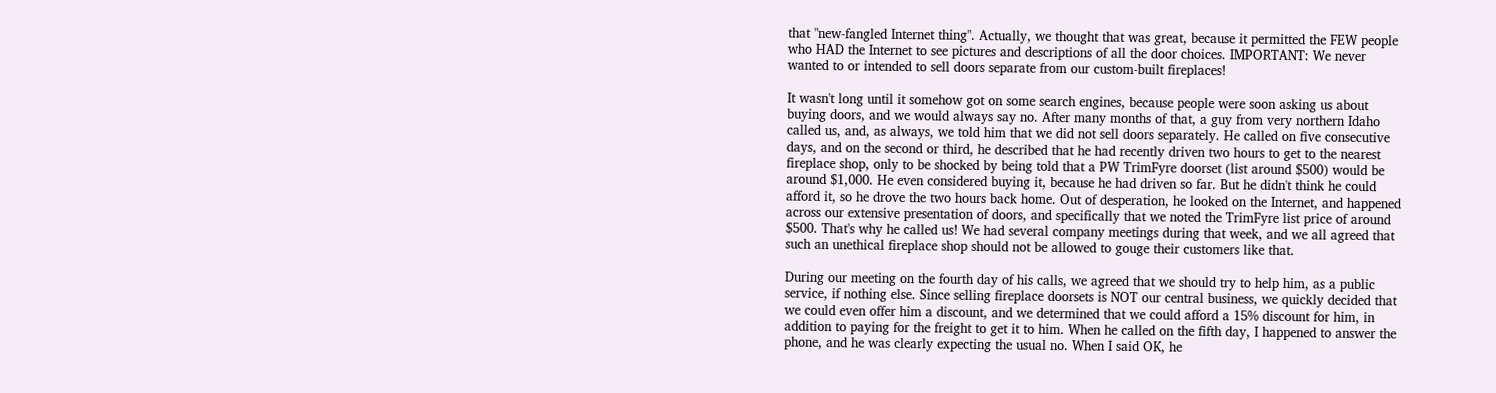that "new-fangled Internet thing". Actually, we thought that was great, because it permitted the FEW people who HAD the Internet to see pictures and descriptions of all the door choices. IMPORTANT: We never wanted to or intended to sell doors separate from our custom-built fireplaces!

It wasn't long until it somehow got on some search engines, because people were soon asking us about buying doors, and we would always say no. After many months of that, a guy from very northern Idaho called us, and, as always, we told him that we did not sell doors separately. He called on five consecutive days, and on the second or third, he described that he had recently driven two hours to get to the nearest fireplace shop, only to be shocked by being told that a PW TrimFyre doorset (list around $500) would be around $1,000. He even considered buying it, because he had driven so far. But he didn't think he could afford it, so he drove the two hours back home. Out of desperation, he looked on the Internet, and happened across our extensive presentation of doors, and specifically that we noted the TrimFyre list price of around $500. That's why he called us! We had several company meetings during that week, and we all agreed that such an unethical fireplace shop should not be allowed to gouge their customers like that.

During our meeting on the fourth day of his calls, we agreed that we should try to help him, as a public service, if nothing else. Since selling fireplace doorsets is NOT our central business, we quickly decided that we could even offer him a discount, and we determined that we could afford a 15% discount for him, in addition to paying for the freight to get it to him. When he called on the fifth day, I happened to answer the phone, and he was clearly expecting the usual no. When I said OK, he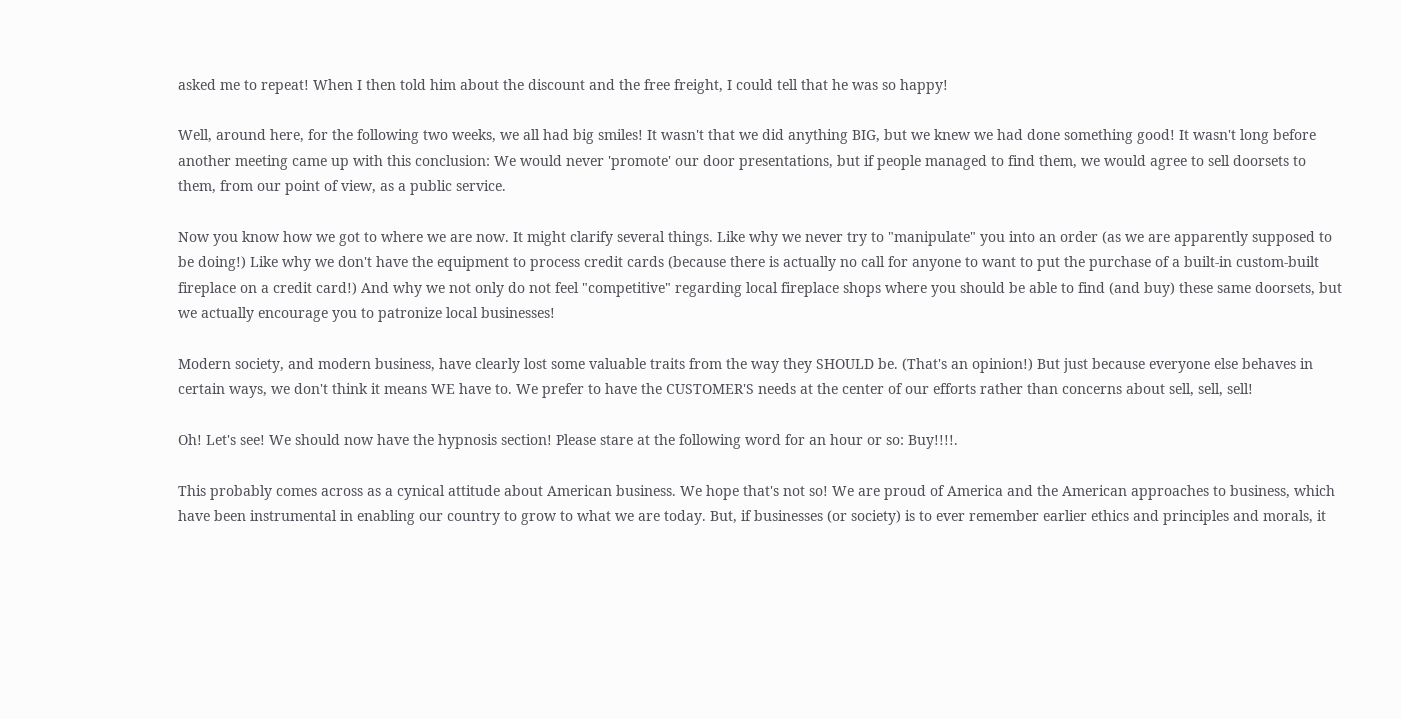asked me to repeat! When I then told him about the discount and the free freight, I could tell that he was so happy!

Well, around here, for the following two weeks, we all had big smiles! It wasn't that we did anything BIG, but we knew we had done something good! It wasn't long before another meeting came up with this conclusion: We would never 'promote' our door presentations, but if people managed to find them, we would agree to sell doorsets to them, from our point of view, as a public service.

Now you know how we got to where we are now. It might clarify several things. Like why we never try to "manipulate" you into an order (as we are apparently supposed to be doing!) Like why we don't have the equipment to process credit cards (because there is actually no call for anyone to want to put the purchase of a built-in custom-built fireplace on a credit card!) And why we not only do not feel "competitive" regarding local fireplace shops where you should be able to find (and buy) these same doorsets, but we actually encourage you to patronize local businesses!

Modern society, and modern business, have clearly lost some valuable traits from the way they SHOULD be. (That's an opinion!) But just because everyone else behaves in certain ways, we don't think it means WE have to. We prefer to have the CUSTOMER'S needs at the center of our efforts rather than concerns about sell, sell, sell!

Oh! Let's see! We should now have the hypnosis section! Please stare at the following word for an hour or so: Buy!!!!.

This probably comes across as a cynical attitude about American business. We hope that's not so! We are proud of America and the American approaches to business, which have been instrumental in enabling our country to grow to what we are today. But, if businesses (or society) is to ever remember earlier ethics and principles and morals, it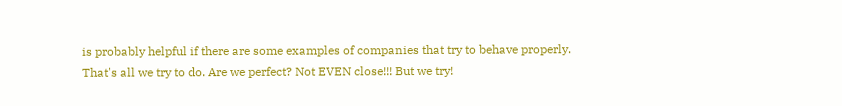is probably helpful if there are some examples of companies that try to behave properly. That's all we try to do. Are we perfect? Not EVEN close!!! But we try!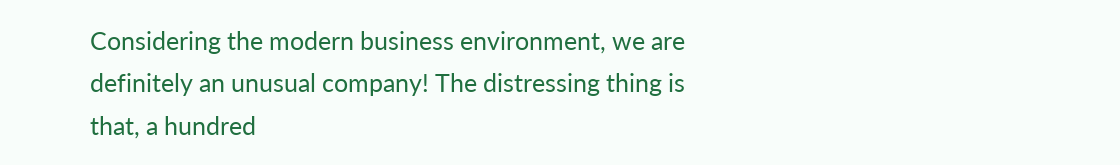Considering the modern business environment, we are definitely an unusual company! The distressing thing is that, a hundred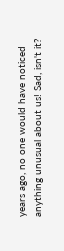years ago, no one would have noticed anything unusual about us! Sad, isn't it?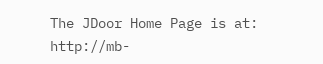The JDoor Home Page is at: http://mb-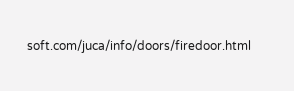soft.com/juca/info/doors/firedoor.html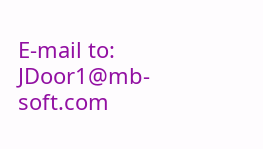E-mail to: JDoor1@mb-soft.com